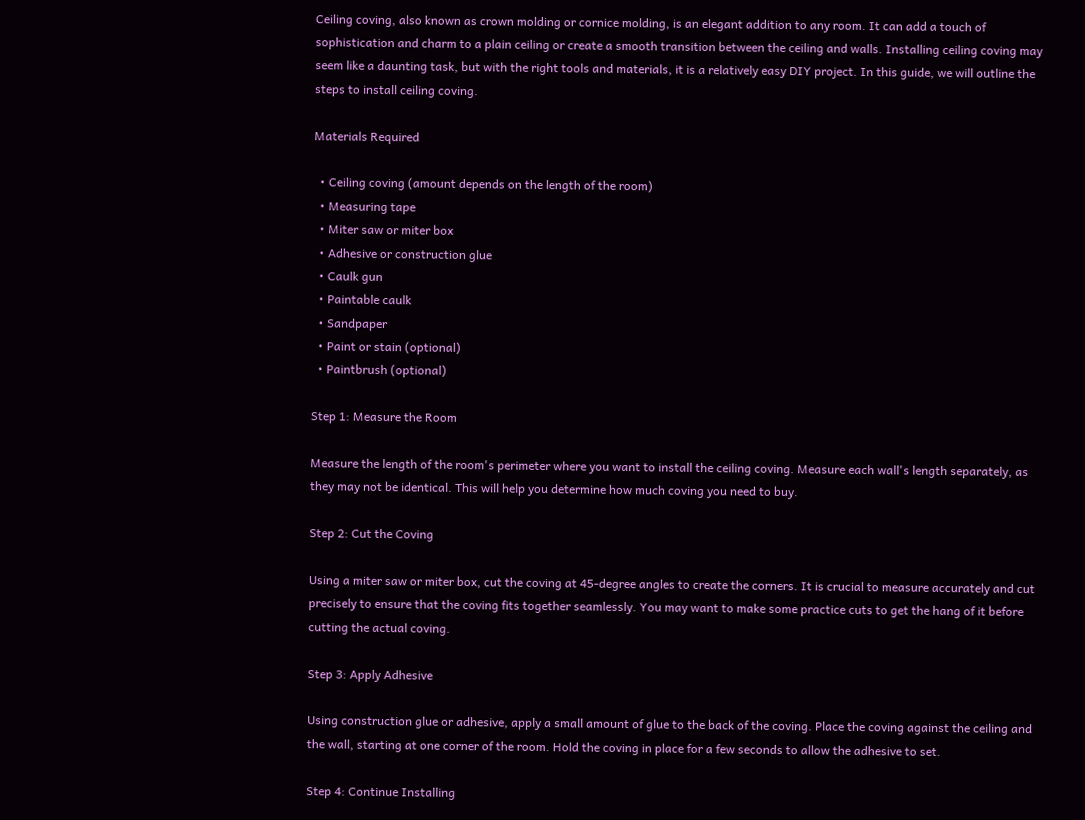Ceiling coving, also known as crown molding or cornice molding, is an elegant addition to any room. It can add a touch of sophistication and charm to a plain ceiling or create a smooth transition between the ceiling and walls. Installing ceiling coving may seem like a daunting task, but with the right tools and materials, it is a relatively easy DIY project. In this guide, we will outline the steps to install ceiling coving.

Materials Required

  • Ceiling coving (amount depends on the length of the room)
  • Measuring tape
  • Miter saw or miter box
  • Adhesive or construction glue
  • Caulk gun
  • Paintable caulk
  • Sandpaper
  • Paint or stain (optional)
  • Paintbrush (optional)

Step 1: Measure the Room

Measure the length of the room's perimeter where you want to install the ceiling coving. Measure each wall's length separately, as they may not be identical. This will help you determine how much coving you need to buy.

Step 2: Cut the Coving

Using a miter saw or miter box, cut the coving at 45-degree angles to create the corners. It is crucial to measure accurately and cut precisely to ensure that the coving fits together seamlessly. You may want to make some practice cuts to get the hang of it before cutting the actual coving.

Step 3: Apply Adhesive

Using construction glue or adhesive, apply a small amount of glue to the back of the coving. Place the coving against the ceiling and the wall, starting at one corner of the room. Hold the coving in place for a few seconds to allow the adhesive to set.

Step 4: Continue Installing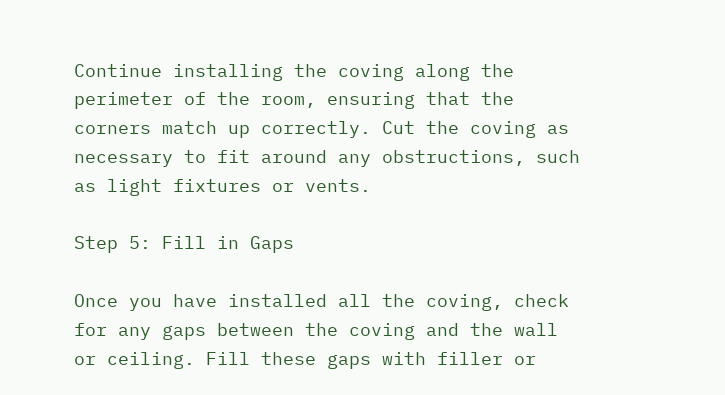Continue installing the coving along the perimeter of the room, ensuring that the corners match up correctly. Cut the coving as necessary to fit around any obstructions, such as light fixtures or vents.

Step 5: Fill in Gaps

Once you have installed all the coving, check for any gaps between the coving and the wall or ceiling. Fill these gaps with filler or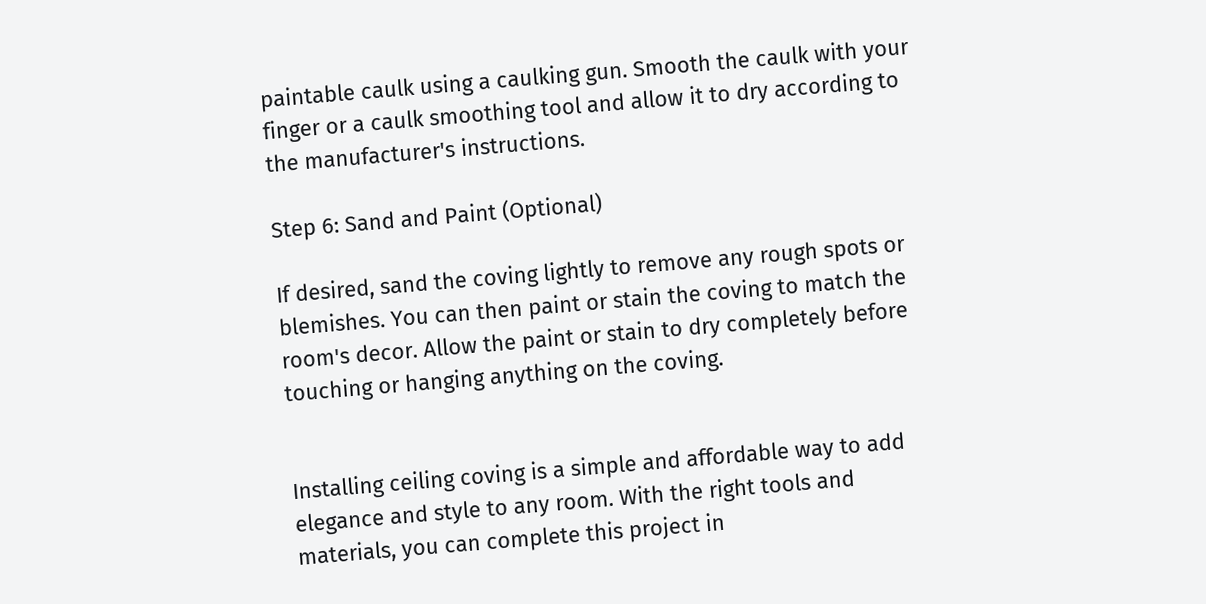paintable caulk using a caulking gun. Smooth the caulk with your finger or a caulk smoothing tool and allow it to dry according to the manufacturer's instructions.

Step 6: Sand and Paint (Optional)

If desired, sand the coving lightly to remove any rough spots or blemishes. You can then paint or stain the coving to match the room's decor. Allow the paint or stain to dry completely before touching or hanging anything on the coving.


Installing ceiling coving is a simple and affordable way to add elegance and style to any room. With the right tools and materials, you can complete this project in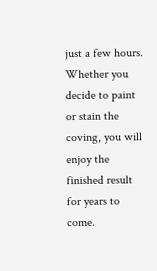just a few hours. Whether you decide to paint or stain the coving, you will enjoy the finished result for years to come.